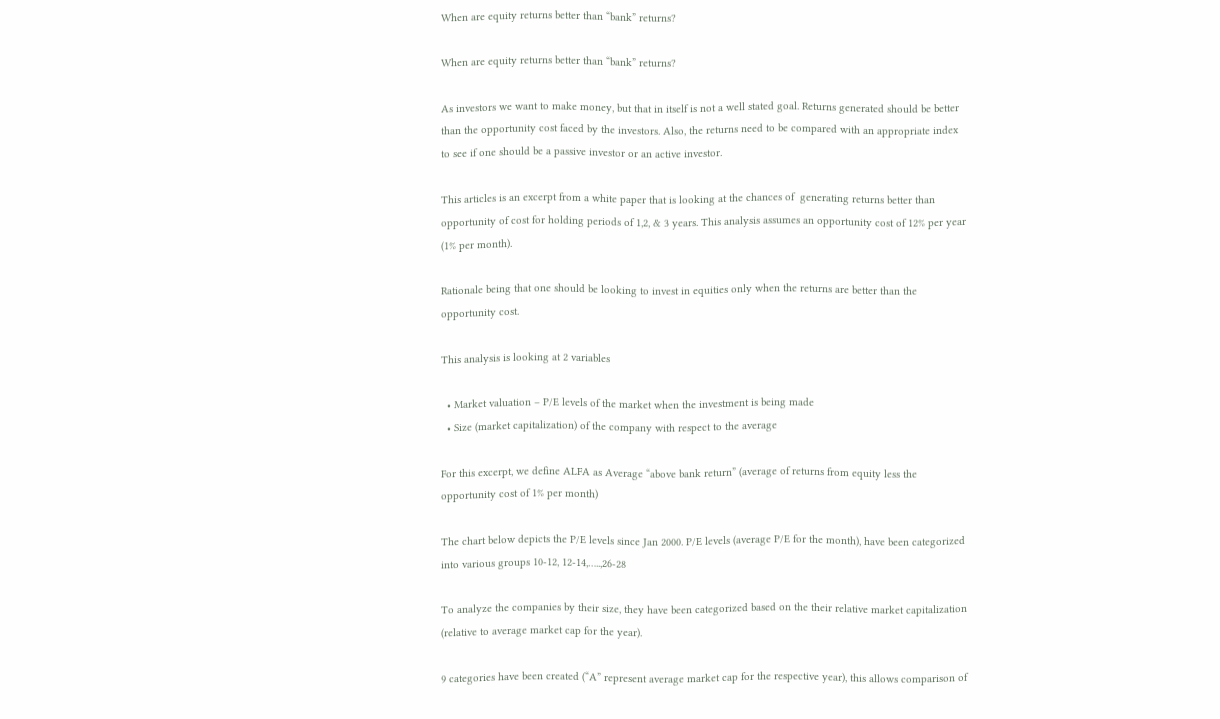When are equity returns better than “bank” returns?

When are equity returns better than “bank” returns?

As investors we want to make money, but that in itself is not a well stated goal. Returns generated should be better than the opportunity cost faced by the investors. Also, the returns need to be compared with an appropriate index to see if one should be a passive investor or an active investor.

This articles is an excerpt from a white paper that is looking at the chances of  generating returns better than opportunity of cost for holding periods of 1,2, & 3 years. This analysis assumes an opportunity cost of 12% per year (1% per month).

Rationale being that one should be looking to invest in equities only when the returns are better than the opportunity cost.

This analysis is looking at 2 variables

  • Market valuation – P/E levels of the market when the investment is being made
  • Size (market capitalization) of the company with respect to the average

For this excerpt, we define ALFA as Average “above bank return” (average of returns from equity less the opportunity cost of 1% per month)

The chart below depicts the P/E levels since Jan 2000. P/E levels (average P/E for the month), have been categorized into various groups 10-12, 12-14,…..,26-28

To analyze the companies by their size, they have been categorized based on the their relative market capitalization (relative to average market cap for the year).

9 categories have been created (“A” represent average market cap for the respective year), this allows comparison of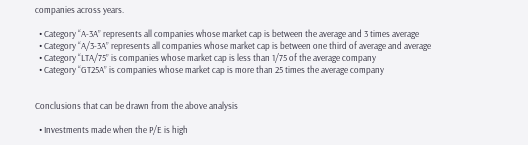companies across years.

  • Category “A-3A” represents all companies whose market cap is between the average and 3 times average
  • Category “A/3-3A” represents all companies whose market cap is between one third of average and average
  • Category “LTA/75” is companies whose market cap is less than 1/75 of the average company
  • Category “GT25A” is companies whose market cap is more than 25 times the average company


Conclusions that can be drawn from the above analysis

  • Investments made when the P/E is high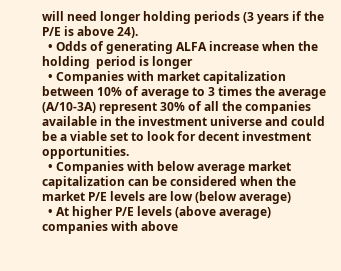will need longer holding periods (3 years if the P/E is above 24).
  • Odds of generating ALFA increase when the holding  period is longer
  • Companies with market capitalization between 10% of average to 3 times the average  (A/10-3A) represent 30% of all the companies available in the investment universe and could be a viable set to look for decent investment opportunities.
  • Companies with below average market capitalization can be considered when the market P/E levels are low (below average)
  • At higher P/E levels (above average) companies with above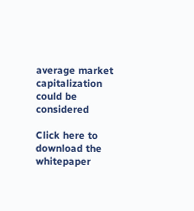average market capitalization could be considered

Click here to download the whitepaper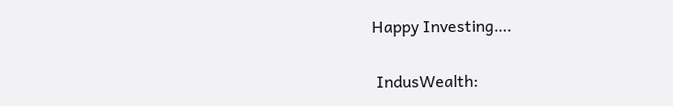Happy Investing….

 IndusWealth: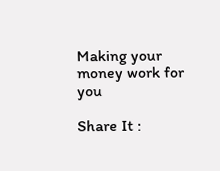Making your money work for you

Share It :